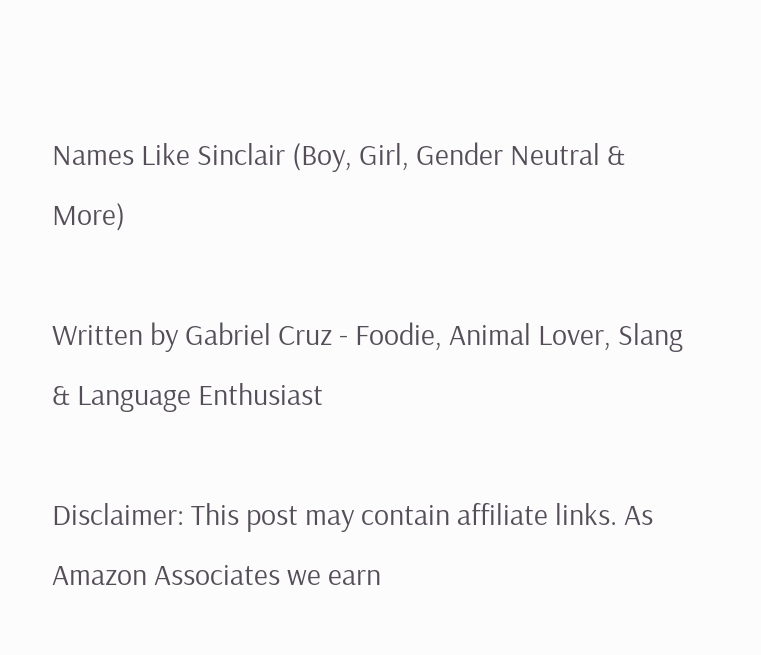Names Like Sinclair (Boy, Girl, Gender Neutral & More)

Written by Gabriel Cruz - Foodie, Animal Lover, Slang & Language Enthusiast

Disclaimer: This post may contain affiliate links. As Amazon Associates we earn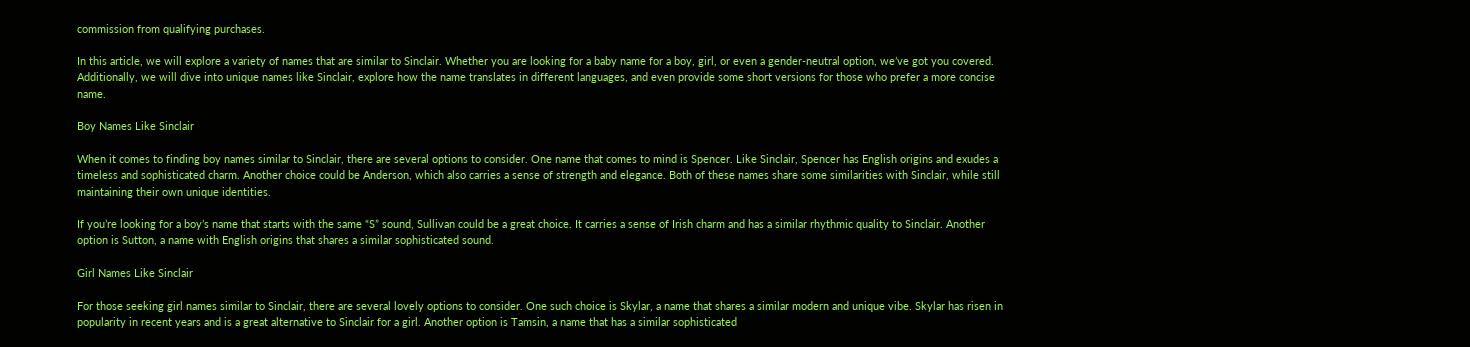commission from qualifying purchases.

In this article, we will explore a variety of names that are similar to Sinclair. Whether you are looking for a baby name for a boy, girl, or even a gender-neutral option, we’ve got you covered. Additionally, we will dive into unique names like Sinclair, explore how the name translates in different languages, and even provide some short versions for those who prefer a more concise name.

Boy Names Like Sinclair

When it comes to finding boy names similar to Sinclair, there are several options to consider. One name that comes to mind is Spencer. Like Sinclair, Spencer has English origins and exudes a timeless and sophisticated charm. Another choice could be Anderson, which also carries a sense of strength and elegance. Both of these names share some similarities with Sinclair, while still maintaining their own unique identities.

If you’re looking for a boy’s name that starts with the same “S” sound, Sullivan could be a great choice. It carries a sense of Irish charm and has a similar rhythmic quality to Sinclair. Another option is Sutton, a name with English origins that shares a similar sophisticated sound.

Girl Names Like Sinclair

For those seeking girl names similar to Sinclair, there are several lovely options to consider. One such choice is Skylar, a name that shares a similar modern and unique vibe. Skylar has risen in popularity in recent years and is a great alternative to Sinclair for a girl. Another option is Tamsin, a name that has a similar sophisticated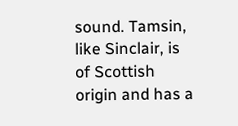sound. Tamsin, like Sinclair, is of Scottish origin and has a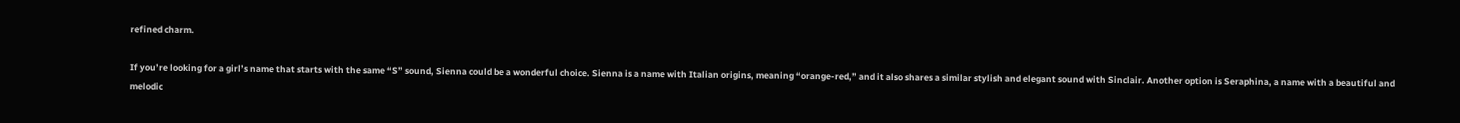refined charm.

If you’re looking for a girl’s name that starts with the same “S” sound, Sienna could be a wonderful choice. Sienna is a name with Italian origins, meaning “orange-red,” and it also shares a similar stylish and elegant sound with Sinclair. Another option is Seraphina, a name with a beautiful and melodic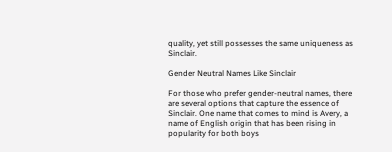quality, yet still possesses the same uniqueness as Sinclair.

Gender Neutral Names Like Sinclair

For those who prefer gender-neutral names, there are several options that capture the essence of Sinclair. One name that comes to mind is Avery, a name of English origin that has been rising in popularity for both boys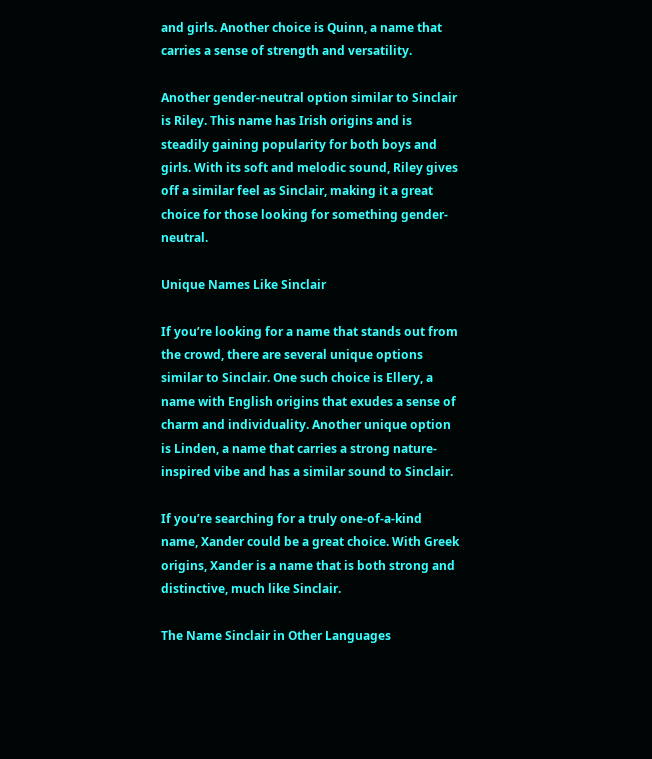and girls. Another choice is Quinn, a name that carries a sense of strength and versatility.

Another gender-neutral option similar to Sinclair is Riley. This name has Irish origins and is steadily gaining popularity for both boys and girls. With its soft and melodic sound, Riley gives off a similar feel as Sinclair, making it a great choice for those looking for something gender-neutral.

Unique Names Like Sinclair

If you’re looking for a name that stands out from the crowd, there are several unique options similar to Sinclair. One such choice is Ellery, a name with English origins that exudes a sense of charm and individuality. Another unique option is Linden, a name that carries a strong nature-inspired vibe and has a similar sound to Sinclair.

If you’re searching for a truly one-of-a-kind name, Xander could be a great choice. With Greek origins, Xander is a name that is both strong and distinctive, much like Sinclair.

The Name Sinclair in Other Languages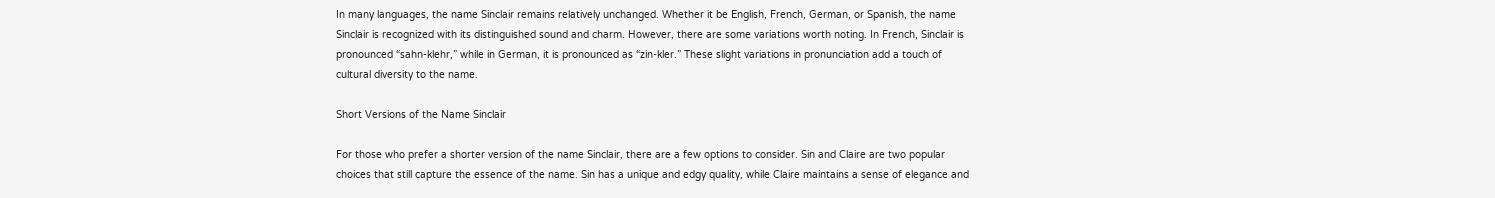In many languages, the name Sinclair remains relatively unchanged. Whether it be English, French, German, or Spanish, the name Sinclair is recognized with its distinguished sound and charm. However, there are some variations worth noting. In French, Sinclair is pronounced “sahn-klehr,” while in German, it is pronounced as “zin-kler.” These slight variations in pronunciation add a touch of cultural diversity to the name.

Short Versions of the Name Sinclair

For those who prefer a shorter version of the name Sinclair, there are a few options to consider. Sin and Claire are two popular choices that still capture the essence of the name. Sin has a unique and edgy quality, while Claire maintains a sense of elegance and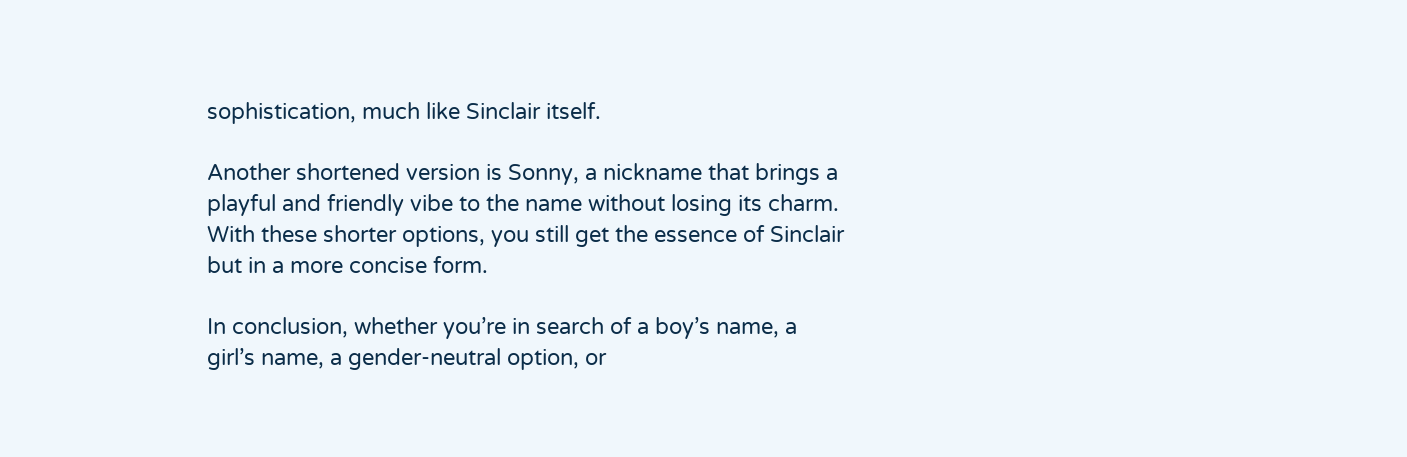sophistication, much like Sinclair itself.

Another shortened version is Sonny, a nickname that brings a playful and friendly vibe to the name without losing its charm. With these shorter options, you still get the essence of Sinclair but in a more concise form.

In conclusion, whether you’re in search of a boy’s name, a girl’s name, a gender-neutral option, or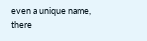even a unique name, there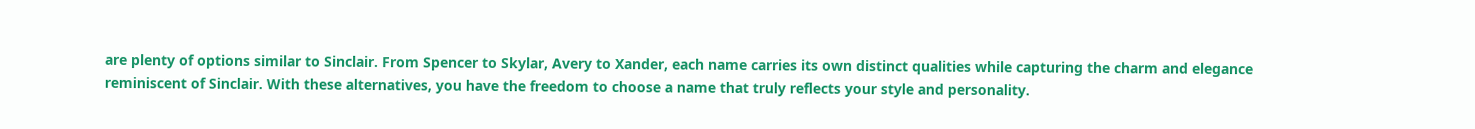are plenty of options similar to Sinclair. From Spencer to Skylar, Avery to Xander, each name carries its own distinct qualities while capturing the charm and elegance reminiscent of Sinclair. With these alternatives, you have the freedom to choose a name that truly reflects your style and personality.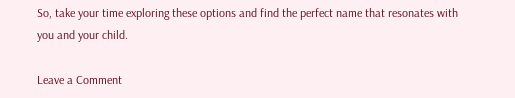So, take your time exploring these options and find the perfect name that resonates with you and your child.

Leave a Comment